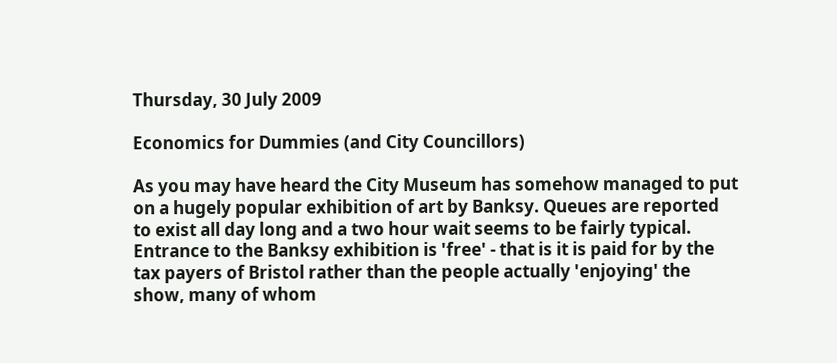Thursday, 30 July 2009

Economics for Dummies (and City Councillors)

As you may have heard the City Museum has somehow managed to put on a hugely popular exhibition of art by Banksy. Queues are reported to exist all day long and a two hour wait seems to be fairly typical. Entrance to the Banksy exhibition is 'free' - that is it is paid for by the tax payers of Bristol rather than the people actually 'enjoying' the show, many of whom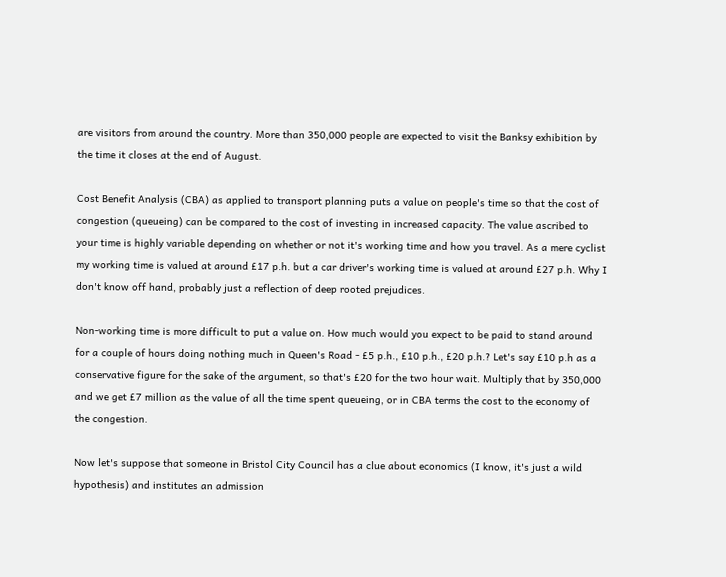are visitors from around the country. More than 350,000 people are expected to visit the Banksy exhibition by the time it closes at the end of August.

Cost Benefit Analysis (CBA) as applied to transport planning puts a value on people's time so that the cost of congestion (queueing) can be compared to the cost of investing in increased capacity. The value ascribed to your time is highly variable depending on whether or not it's working time and how you travel. As a mere cyclist my working time is valued at around £17 p.h. but a car driver's working time is valued at around £27 p.h. Why I don't know off hand, probably just a reflection of deep rooted prejudices.

Non-working time is more difficult to put a value on. How much would you expect to be paid to stand around for a couple of hours doing nothing much in Queen's Road - £5 p.h., £10 p.h., £20 p.h.? Let's say £10 p.h as a conservative figure for the sake of the argument, so that's £20 for the two hour wait. Multiply that by 350,000 and we get £7 million as the value of all the time spent queueing, or in CBA terms the cost to the economy of the congestion.

Now let's suppose that someone in Bristol City Council has a clue about economics (I know, it's just a wild hypothesis) and institutes an admission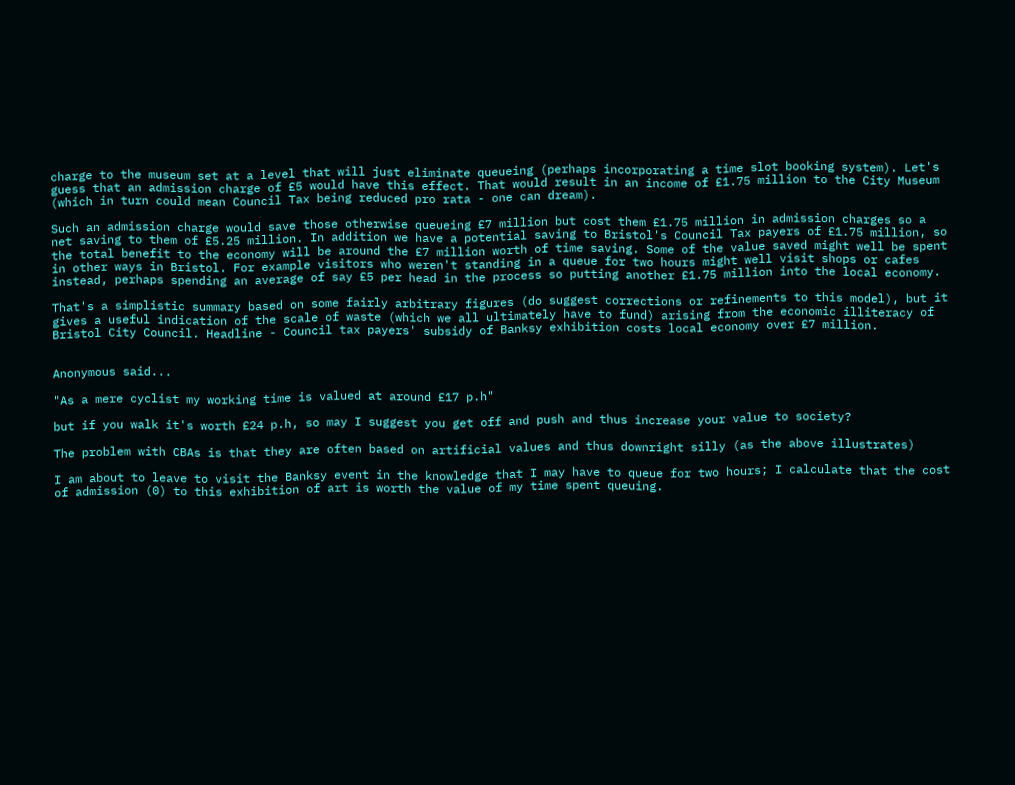charge to the museum set at a level that will just eliminate queueing (perhaps incorporating a time slot booking system). Let's guess that an admission charge of £5 would have this effect. That would result in an income of £1.75 million to the City Museum (which in turn could mean Council Tax being reduced pro rata - one can dream).

Such an admission charge would save those otherwise queueing £7 million but cost them £1.75 million in admission charges so a net saving to them of £5.25 million. In addition we have a potential saving to Bristol's Council Tax payers of £1.75 million, so the total benefit to the economy will be around the £7 million worth of time saving. Some of the value saved might well be spent in other ways in Bristol. For example visitors who weren't standing in a queue for two hours might well visit shops or cafes instead, perhaps spending an average of say £5 per head in the process so putting another £1.75 million into the local economy.

That's a simplistic summary based on some fairly arbitrary figures (do suggest corrections or refinements to this model), but it gives a useful indication of the scale of waste (which we all ultimately have to fund) arising from the economic illiteracy of Bristol City Council. Headline - Council tax payers' subsidy of Banksy exhibition costs local economy over £7 million.


Anonymous said...

"As a mere cyclist my working time is valued at around £17 p.h"

but if you walk it's worth £24 p.h, so may I suggest you get off and push and thus increase your value to society?

The problem with CBAs is that they are often based on artificial values and thus downright silly (as the above illustrates)

I am about to leave to visit the Banksy event in the knowledge that I may have to queue for two hours; I calculate that the cost of admission (0) to this exhibition of art is worth the value of my time spent queuing.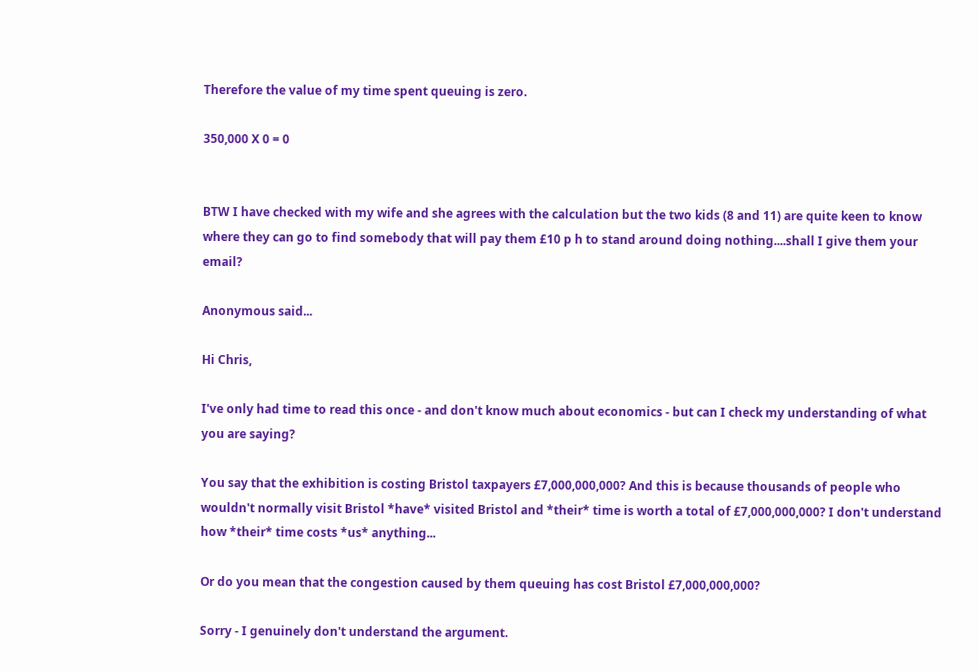Therefore the value of my time spent queuing is zero.

350,000 X 0 = 0


BTW I have checked with my wife and she agrees with the calculation but the two kids (8 and 11) are quite keen to know where they can go to find somebody that will pay them £10 p h to stand around doing nothing....shall I give them your email?

Anonymous said...

Hi Chris,

I've only had time to read this once - and don't know much about economics - but can I check my understanding of what you are saying?

You say that the exhibition is costing Bristol taxpayers £7,000,000,000? And this is because thousands of people who wouldn't normally visit Bristol *have* visited Bristol and *their* time is worth a total of £7,000,000,000? I don't understand how *their* time costs *us* anything...

Or do you mean that the congestion caused by them queuing has cost Bristol £7,000,000,000?

Sorry - I genuinely don't understand the argument.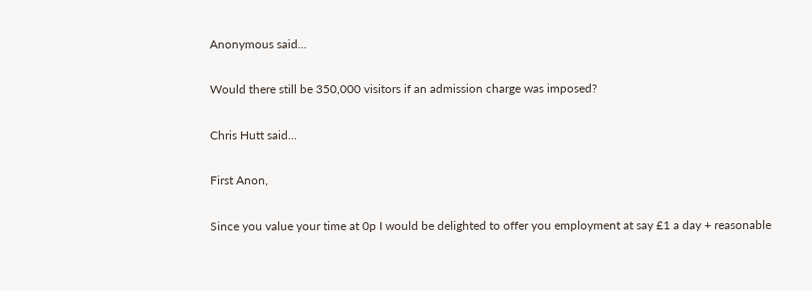Anonymous said...

Would there still be 350,000 visitors if an admission charge was imposed?

Chris Hutt said...

First Anon,

Since you value your time at 0p I would be delighted to offer you employment at say £1 a day + reasonable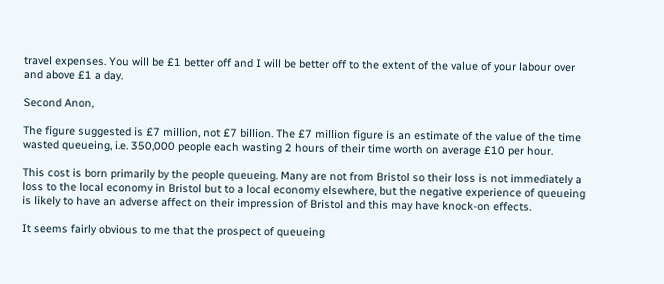travel expenses. You will be £1 better off and I will be better off to the extent of the value of your labour over and above £1 a day.

Second Anon,

The figure suggested is £7 million, not £7 billion. The £7 million figure is an estimate of the value of the time wasted queueing, i.e. 350,000 people each wasting 2 hours of their time worth on average £10 per hour.

This cost is born primarily by the people queueing. Many are not from Bristol so their loss is not immediately a loss to the local economy in Bristol but to a local economy elsewhere, but the negative experience of queueing is likely to have an adverse affect on their impression of Bristol and this may have knock-on effects.

It seems fairly obvious to me that the prospect of queueing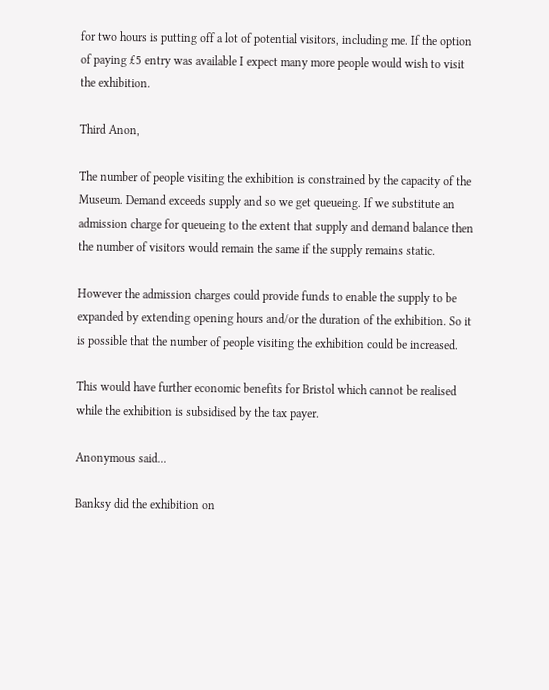for two hours is putting off a lot of potential visitors, including me. If the option of paying £5 entry was available I expect many more people would wish to visit the exhibition.

Third Anon,

The number of people visiting the exhibition is constrained by the capacity of the Museum. Demand exceeds supply and so we get queueing. If we substitute an admission charge for queueing to the extent that supply and demand balance then the number of visitors would remain the same if the supply remains static.

However the admission charges could provide funds to enable the supply to be expanded by extending opening hours and/or the duration of the exhibition. So it is possible that the number of people visiting the exhibition could be increased.

This would have further economic benefits for Bristol which cannot be realised while the exhibition is subsidised by the tax payer.

Anonymous said...

Banksy did the exhibition on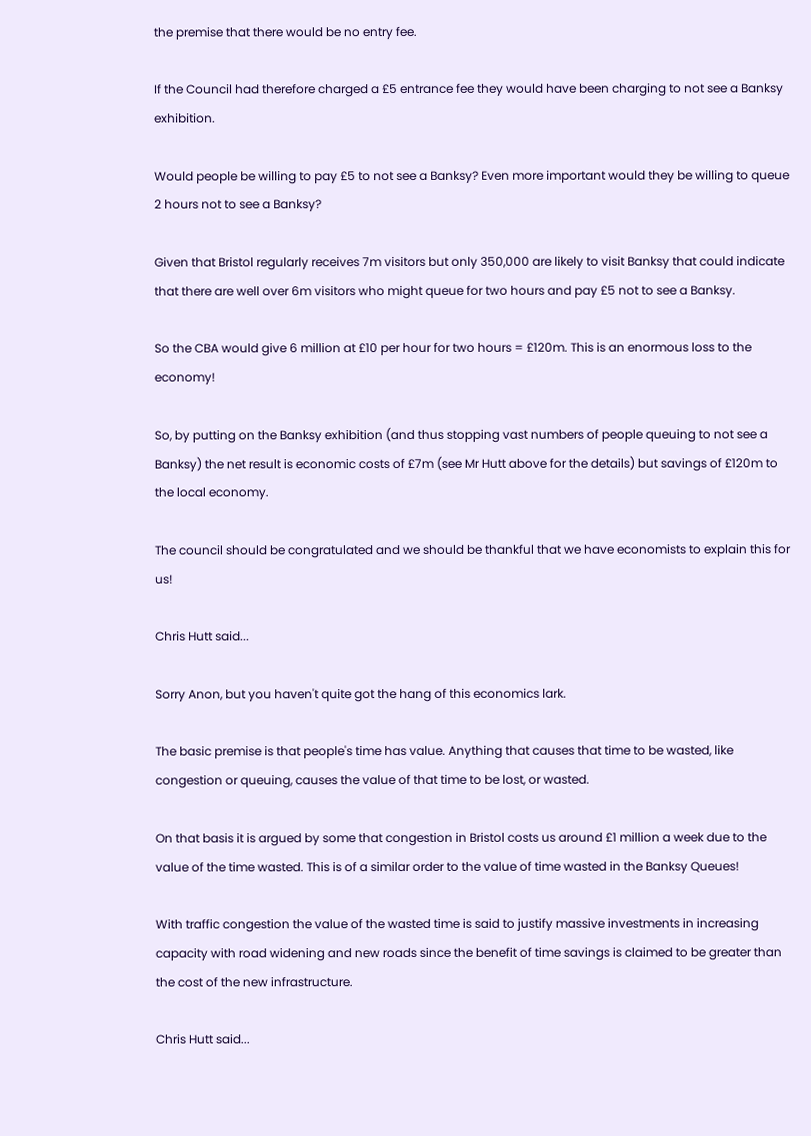the premise that there would be no entry fee.

If the Council had therefore charged a £5 entrance fee they would have been charging to not see a Banksy exhibition.

Would people be willing to pay £5 to not see a Banksy? Even more important would they be willing to queue 2 hours not to see a Banksy?

Given that Bristol regularly receives 7m visitors but only 350,000 are likely to visit Banksy that could indicate that there are well over 6m visitors who might queue for two hours and pay £5 not to see a Banksy.

So the CBA would give 6 million at £10 per hour for two hours = £120m. This is an enormous loss to the economy!

So, by putting on the Banksy exhibition (and thus stopping vast numbers of people queuing to not see a Banksy) the net result is economic costs of £7m (see Mr Hutt above for the details) but savings of £120m to the local economy.

The council should be congratulated and we should be thankful that we have economists to explain this for us!

Chris Hutt said...

Sorry Anon, but you haven't quite got the hang of this economics lark.

The basic premise is that people's time has value. Anything that causes that time to be wasted, like congestion or queuing, causes the value of that time to be lost, or wasted.

On that basis it is argued by some that congestion in Bristol costs us around £1 million a week due to the value of the time wasted. This is of a similar order to the value of time wasted in the Banksy Queues!

With traffic congestion the value of the wasted time is said to justify massive investments in increasing capacity with road widening and new roads since the benefit of time savings is claimed to be greater than the cost of the new infrastructure.

Chris Hutt said...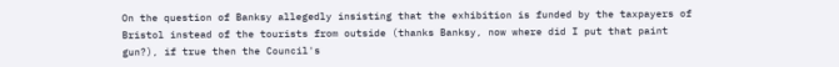On the question of Banksy allegedly insisting that the exhibition is funded by the taxpayers of Bristol instead of the tourists from outside (thanks Banksy, now where did I put that paint gun?), if true then the Council's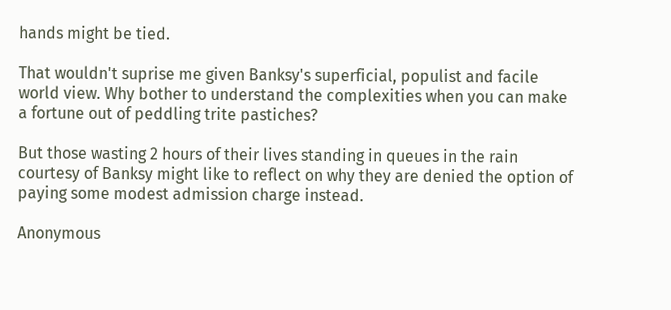hands might be tied.

That wouldn't suprise me given Banksy's superficial, populist and facile world view. Why bother to understand the complexities when you can make a fortune out of peddling trite pastiches?

But those wasting 2 hours of their lives standing in queues in the rain courtesy of Banksy might like to reflect on why they are denied the option of paying some modest admission charge instead.

Anonymous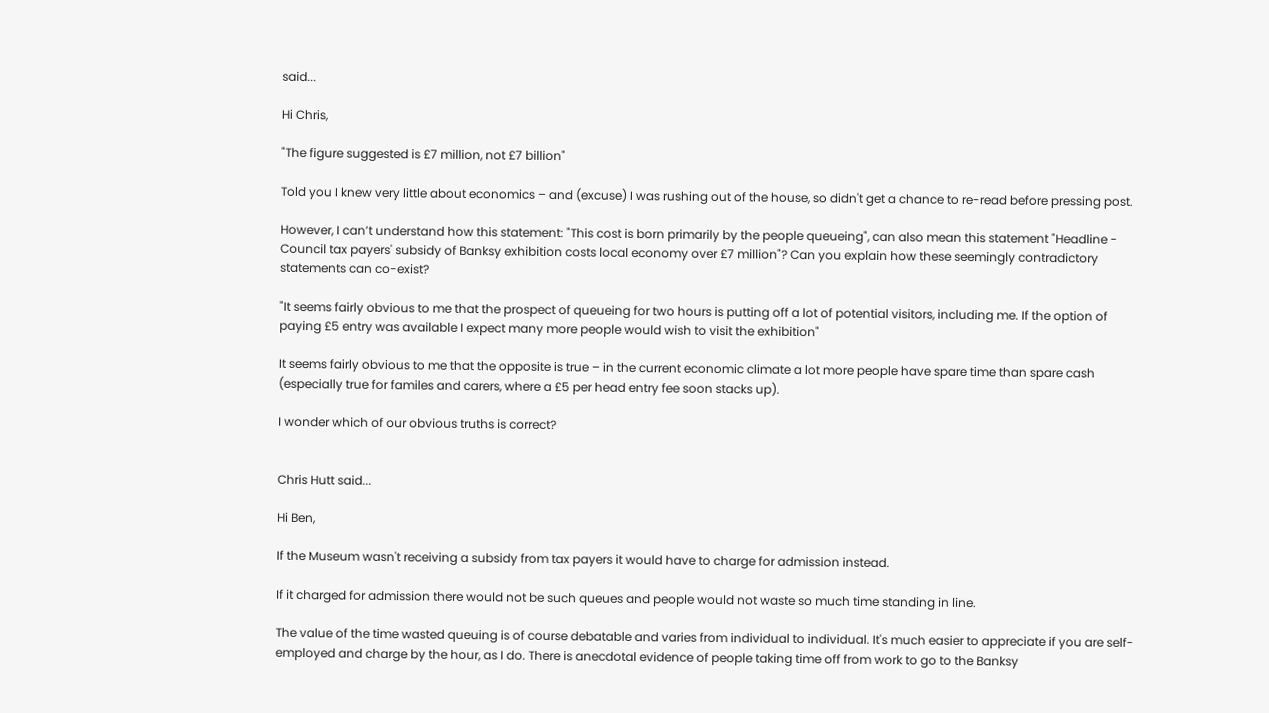said...

Hi Chris,

"The figure suggested is £7 million, not £7 billion"

Told you I knew very little about economics – and (excuse) I was rushing out of the house, so didn't get a chance to re-read before pressing post.

However, I can’t understand how this statement: "This cost is born primarily by the people queueing", can also mean this statement "Headline - Council tax payers' subsidy of Banksy exhibition costs local economy over £7 million"? Can you explain how these seemingly contradictory statements can co-exist?

"It seems fairly obvious to me that the prospect of queueing for two hours is putting off a lot of potential visitors, including me. If the option of paying £5 entry was available I expect many more people would wish to visit the exhibition"

It seems fairly obvious to me that the opposite is true – in the current economic climate a lot more people have spare time than spare cash (especially true for familes and carers, where a £5 per head entry fee soon stacks up).

I wonder which of our obvious truths is correct?


Chris Hutt said...

Hi Ben,

If the Museum wasn't receiving a subsidy from tax payers it would have to charge for admission instead.

If it charged for admission there would not be such queues and people would not waste so much time standing in line.

The value of the time wasted queuing is of course debatable and varies from individual to individual. It's much easier to appreciate if you are self-employed and charge by the hour, as I do. There is anecdotal evidence of people taking time off from work to go to the Banksy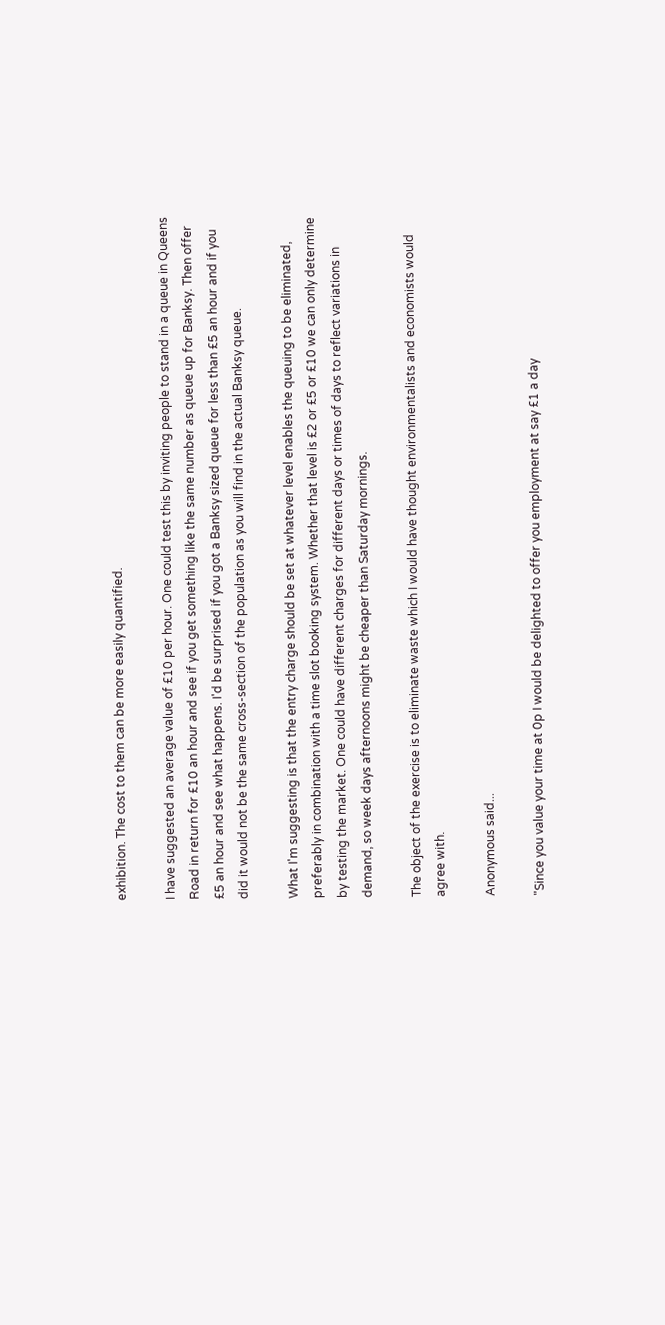exhibition. The cost to them can be more easily quantified.

I have suggested an average value of £10 per hour. One could test this by inviting people to stand in a queue in Queens Road in return for £10 an hour and see if you get something like the same number as queue up for Banksy. Then offer £5 an hour and see what happens. I'd be surprised if you got a Banksy sized queue for less than £5 an hour and if you did it would not be the same cross-section of the population as you will find in the actual Banksy queue.

What I'm suggesting is that the entry charge should be set at whatever level enables the queuing to be eliminated, preferably in combination with a time slot booking system. Whether that level is £2 or £5 or £10 we can only determine by testing the market. One could have different charges for different days or times of days to reflect variations in demand, so week days afternoons might be cheaper than Saturday mornings.

The object of the exercise is to eliminate waste which I would have thought environmentalists and economists would agree with.

Anonymous said...

"Since you value your time at 0p I would be delighted to offer you employment at say £1 a day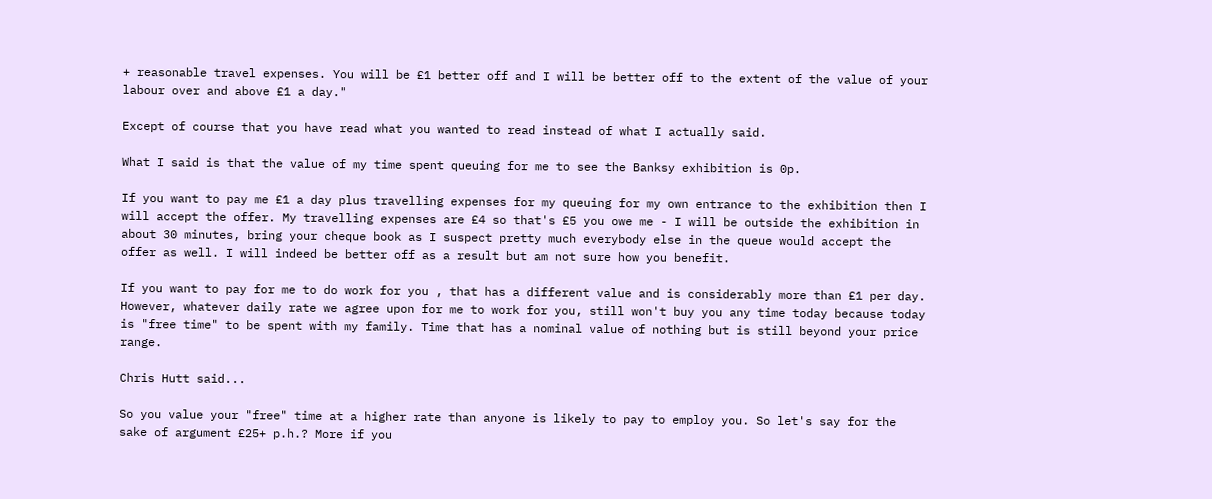+ reasonable travel expenses. You will be £1 better off and I will be better off to the extent of the value of your labour over and above £1 a day."

Except of course that you have read what you wanted to read instead of what I actually said.

What I said is that the value of my time spent queuing for me to see the Banksy exhibition is 0p.

If you want to pay me £1 a day plus travelling expenses for my queuing for my own entrance to the exhibition then I will accept the offer. My travelling expenses are £4 so that's £5 you owe me - I will be outside the exhibition in about 30 minutes, bring your cheque book as I suspect pretty much everybody else in the queue would accept the offer as well. I will indeed be better off as a result but am not sure how you benefit.

If you want to pay for me to do work for you , that has a different value and is considerably more than £1 per day. However, whatever daily rate we agree upon for me to work for you, still won't buy you any time today because today is "free time" to be spent with my family. Time that has a nominal value of nothing but is still beyond your price range.

Chris Hutt said...

So you value your "free" time at a higher rate than anyone is likely to pay to employ you. So let's say for the sake of argument £25+ p.h.? More if you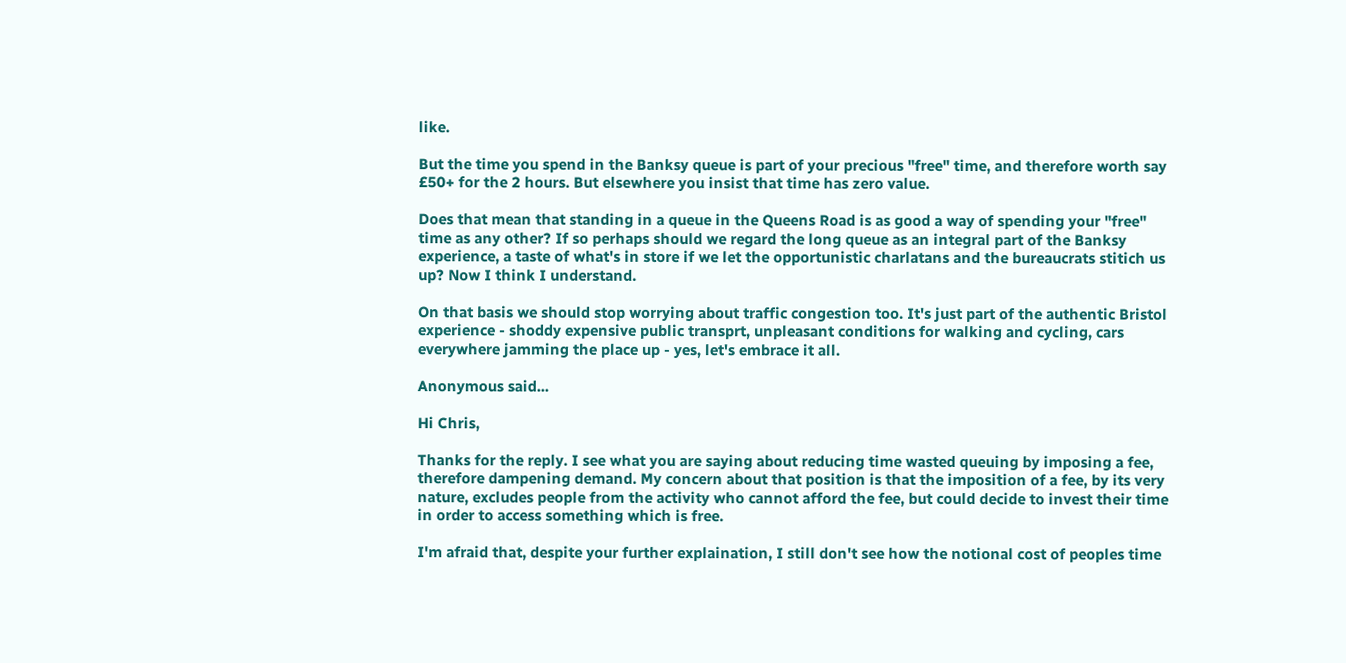like.

But the time you spend in the Banksy queue is part of your precious "free" time, and therefore worth say £50+ for the 2 hours. But elsewhere you insist that time has zero value.

Does that mean that standing in a queue in the Queens Road is as good a way of spending your "free" time as any other? If so perhaps should we regard the long queue as an integral part of the Banksy experience, a taste of what's in store if we let the opportunistic charlatans and the bureaucrats stitich us up? Now I think I understand.

On that basis we should stop worrying about traffic congestion too. It's just part of the authentic Bristol experience - shoddy expensive public transprt, unpleasant conditions for walking and cycling, cars everywhere jamming the place up - yes, let's embrace it all.

Anonymous said...

Hi Chris,

Thanks for the reply. I see what you are saying about reducing time wasted queuing by imposing a fee, therefore dampening demand. My concern about that position is that the imposition of a fee, by its very nature, excludes people from the activity who cannot afford the fee, but could decide to invest their time in order to access something which is free.

I'm afraid that, despite your further explaination, I still don't see how the notional cost of peoples time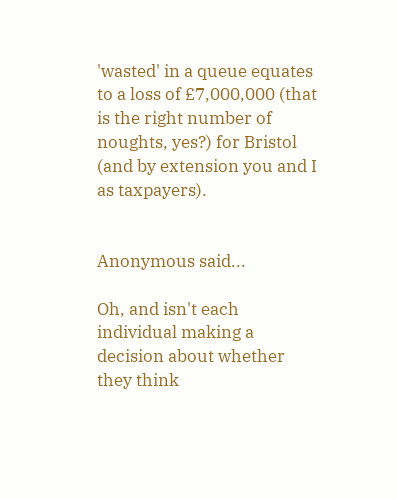'wasted' in a queue equates to a loss of £7,000,000 (that is the right number of noughts, yes?) for Bristol (and by extension you and I as taxpayers).


Anonymous said...

Oh, and isn't each individual making a decision about whether they think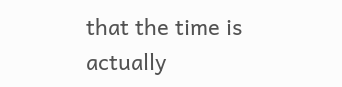that the time is actually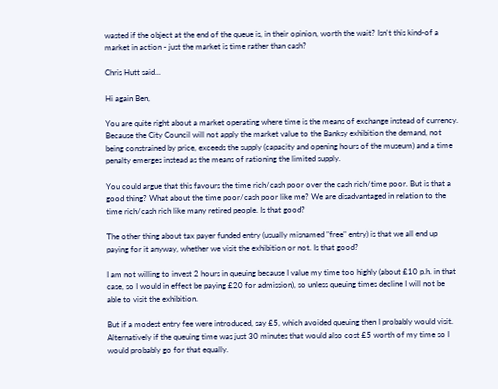wasted if the object at the end of the queue is, in their opinion, worth the wait? Isn't this kind-of a market in action - just the market is time rather than cash?

Chris Hutt said...

Hi again Ben,

You are quite right about a market operating where time is the means of exchange instead of currency. Because the City Council will not apply the market value to the Banksy exhibition the demand, not being constrained by price, exceeds the supply (capacity and opening hours of the museum) and a time penalty emerges instead as the means of rationing the limited supply.

You could argue that this favours the time rich/cash poor over the cash rich/time poor. But is that a good thing? What about the time poor/cash poor like me? We are disadvantaged in relation to the time rich/cash rich like many retired people. Is that good?

The other thing about tax payer funded entry (usually misnamed "free" entry) is that we all end up paying for it anyway, whether we visit the exhibition or not. Is that good?

I am not willing to invest 2 hours in queuing because I value my time too highly (about £10 p.h. in that case, so I would in effect be paying £20 for admission), so unless queuing times decline I will not be able to visit the exhibition.

But if a modest entry fee were introduced, say £5, which avoided queuing then I probably would visit. Alternatively if the queuing time was just 30 minutes that would also cost £5 worth of my time so I would probably go for that equally.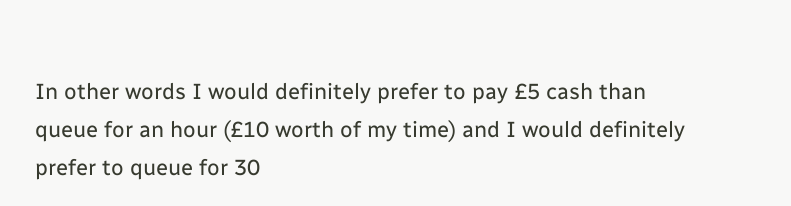In other words I would definitely prefer to pay £5 cash than queue for an hour (£10 worth of my time) and I would definitely prefer to queue for 30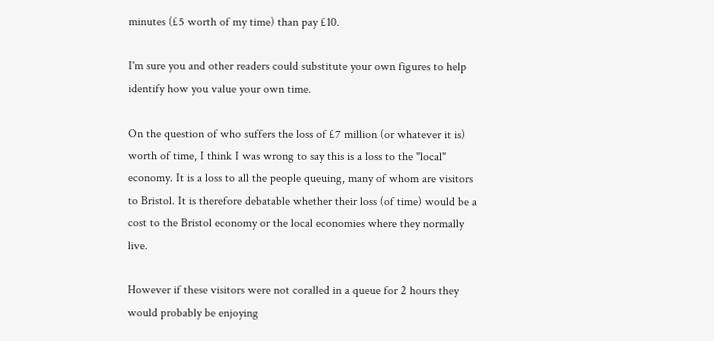minutes (£5 worth of my time) than pay £10.

I'm sure you and other readers could substitute your own figures to help identify how you value your own time.

On the question of who suffers the loss of £7 million (or whatever it is) worth of time, I think I was wrong to say this is a loss to the "local" economy. It is a loss to all the people queuing, many of whom are visitors to Bristol. It is therefore debatable whether their loss (of time) would be a cost to the Bristol economy or the local economies where they normally live.

However if these visitors were not coralled in a queue for 2 hours they would probably be enjoying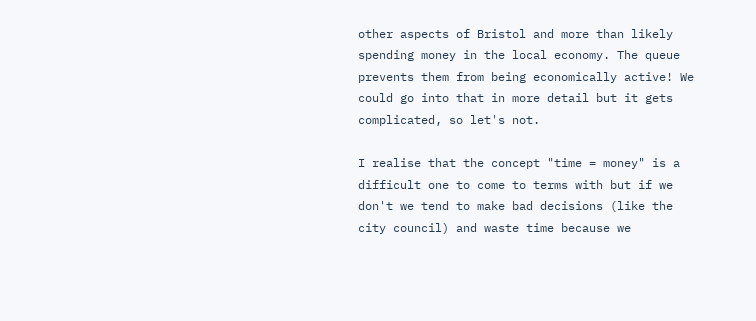other aspects of Bristol and more than likely spending money in the local economy. The queue prevents them from being economically active! We could go into that in more detail but it gets complicated, so let's not.

I realise that the concept "time = money" is a difficult one to come to terms with but if we don't we tend to make bad decisions (like the city council) and waste time because we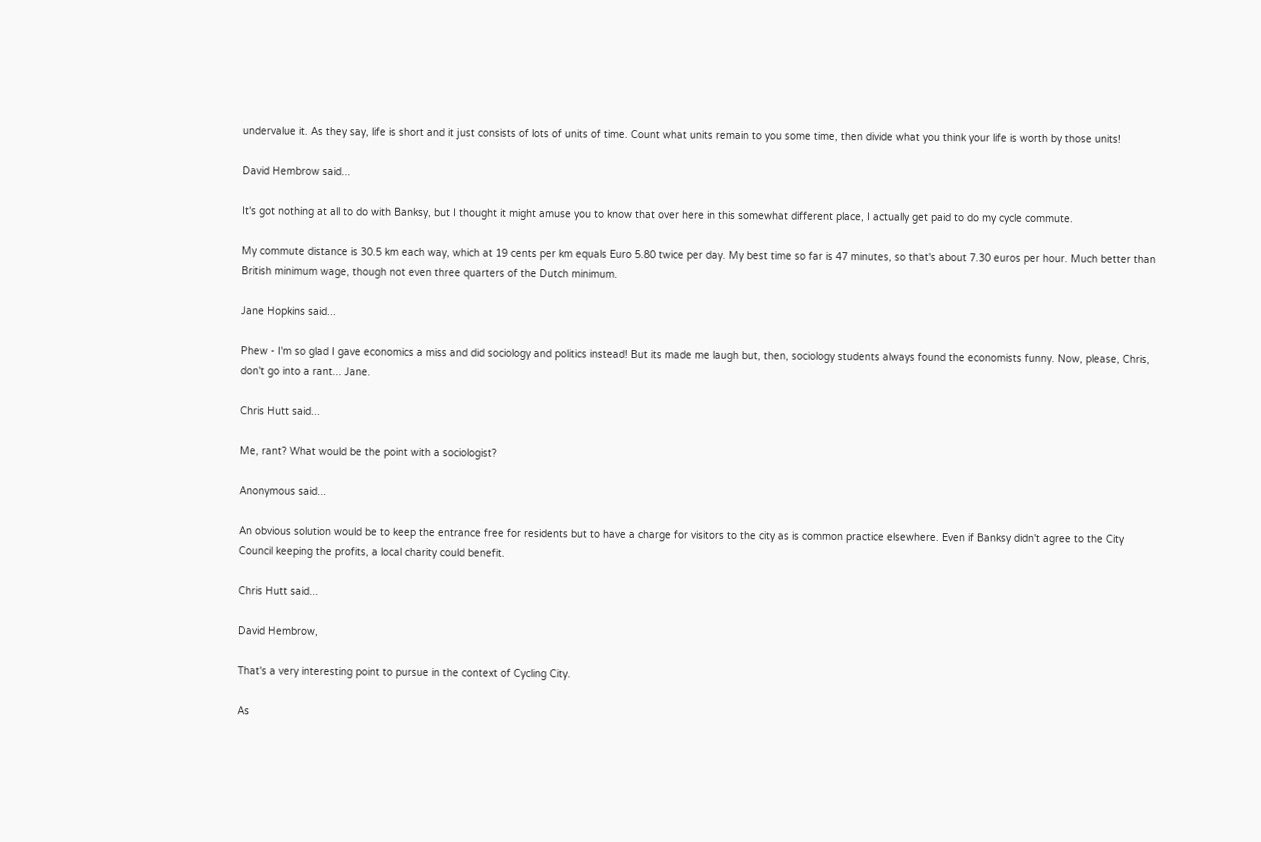undervalue it. As they say, life is short and it just consists of lots of units of time. Count what units remain to you some time, then divide what you think your life is worth by those units!

David Hembrow said...

It's got nothing at all to do with Banksy, but I thought it might amuse you to know that over here in this somewhat different place, I actually get paid to do my cycle commute.

My commute distance is 30.5 km each way, which at 19 cents per km equals Euro 5.80 twice per day. My best time so far is 47 minutes, so that's about 7.30 euros per hour. Much better than British minimum wage, though not even three quarters of the Dutch minimum.

Jane Hopkins said...

Phew - I'm so glad I gave economics a miss and did sociology and politics instead! But its made me laugh but, then, sociology students always found the economists funny. Now, please, Chris, don't go into a rant... Jane.

Chris Hutt said...

Me, rant? What would be the point with a sociologist?

Anonymous said...

An obvious solution would be to keep the entrance free for residents but to have a charge for visitors to the city as is common practice elsewhere. Even if Banksy didn't agree to the City Council keeping the profits, a local charity could benefit.

Chris Hutt said...

David Hembrow,

That's a very interesting point to pursue in the context of Cycling City.

As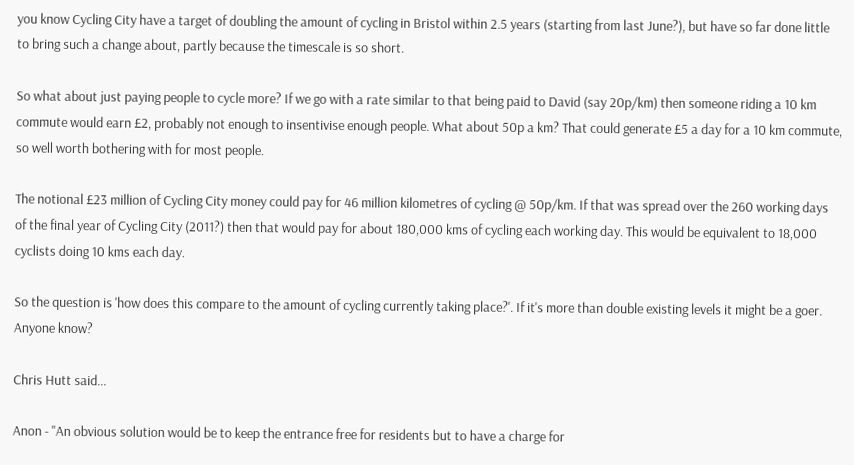you know Cycling City have a target of doubling the amount of cycling in Bristol within 2.5 years (starting from last June?), but have so far done little to bring such a change about, partly because the timescale is so short.

So what about just paying people to cycle more? If we go with a rate similar to that being paid to David (say 20p/km) then someone riding a 10 km commute would earn £2, probably not enough to insentivise enough people. What about 50p a km? That could generate £5 a day for a 10 km commute, so well worth bothering with for most people.

The notional £23 million of Cycling City money could pay for 46 million kilometres of cycling @ 50p/km. If that was spread over the 260 working days of the final year of Cycling City (2011?) then that would pay for about 180,000 kms of cycling each working day. This would be equivalent to 18,000 cyclists doing 10 kms each day.

So the question is 'how does this compare to the amount of cycling currently taking place?'. If it's more than double existing levels it might be a goer. Anyone know?

Chris Hutt said...

Anon - "An obvious solution would be to keep the entrance free for residents but to have a charge for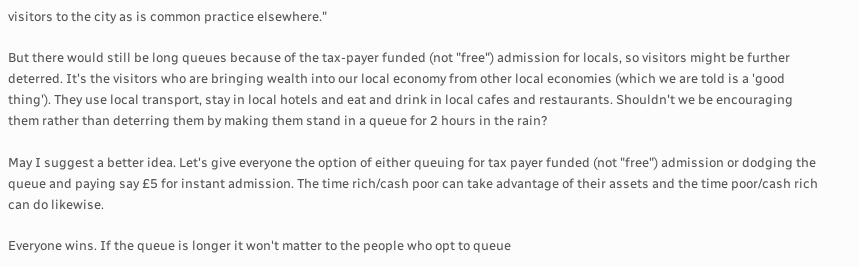visitors to the city as is common practice elsewhere."

But there would still be long queues because of the tax-payer funded (not "free") admission for locals, so visitors might be further deterred. It's the visitors who are bringing wealth into our local economy from other local economies (which we are told is a 'good thing'). They use local transport, stay in local hotels and eat and drink in local cafes and restaurants. Shouldn't we be encouraging them rather than deterring them by making them stand in a queue for 2 hours in the rain?

May I suggest a better idea. Let's give everyone the option of either queuing for tax payer funded (not "free") admission or dodging the queue and paying say £5 for instant admission. The time rich/cash poor can take advantage of their assets and the time poor/cash rich can do likewise.

Everyone wins. If the queue is longer it won't matter to the people who opt to queue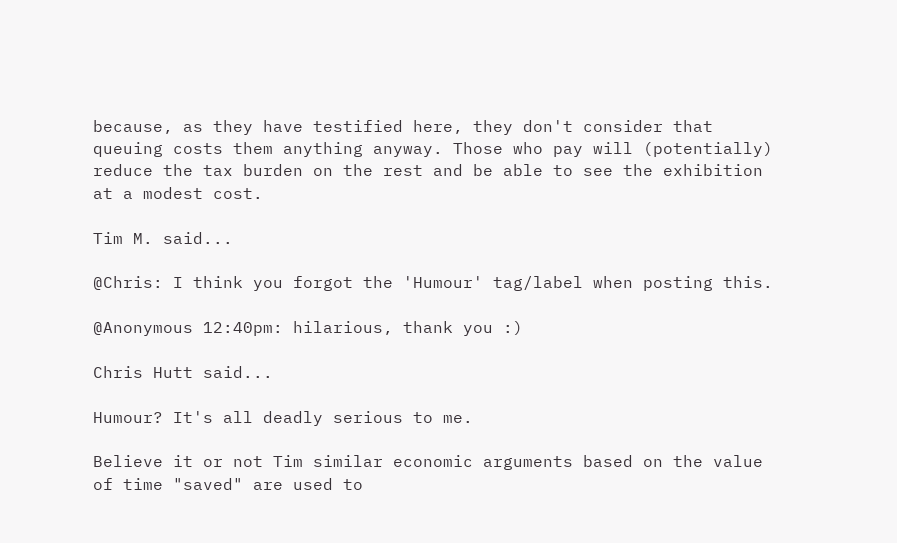because, as they have testified here, they don't consider that queuing costs them anything anyway. Those who pay will (potentially) reduce the tax burden on the rest and be able to see the exhibition at a modest cost.

Tim M. said...

@Chris: I think you forgot the 'Humour' tag/label when posting this.

@Anonymous 12:40pm: hilarious, thank you :)

Chris Hutt said...

Humour? It's all deadly serious to me.

Believe it or not Tim similar economic arguments based on the value of time "saved" are used to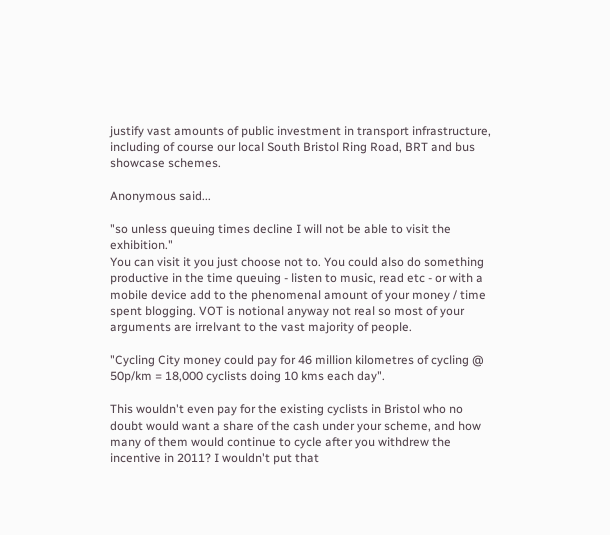justify vast amounts of public investment in transport infrastructure, including of course our local South Bristol Ring Road, BRT and bus showcase schemes.

Anonymous said...

"so unless queuing times decline I will not be able to visit the exhibition."
You can visit it you just choose not to. You could also do something productive in the time queuing - listen to music, read etc - or with a mobile device add to the phenomenal amount of your money / time spent blogging. VOT is notional anyway not real so most of your arguments are irrelvant to the vast majority of people.

"Cycling City money could pay for 46 million kilometres of cycling @ 50p/km = 18,000 cyclists doing 10 kms each day".

This wouldn't even pay for the existing cyclists in Bristol who no doubt would want a share of the cash under your scheme, and how many of them would continue to cycle after you withdrew the incentive in 2011? I wouldn't put that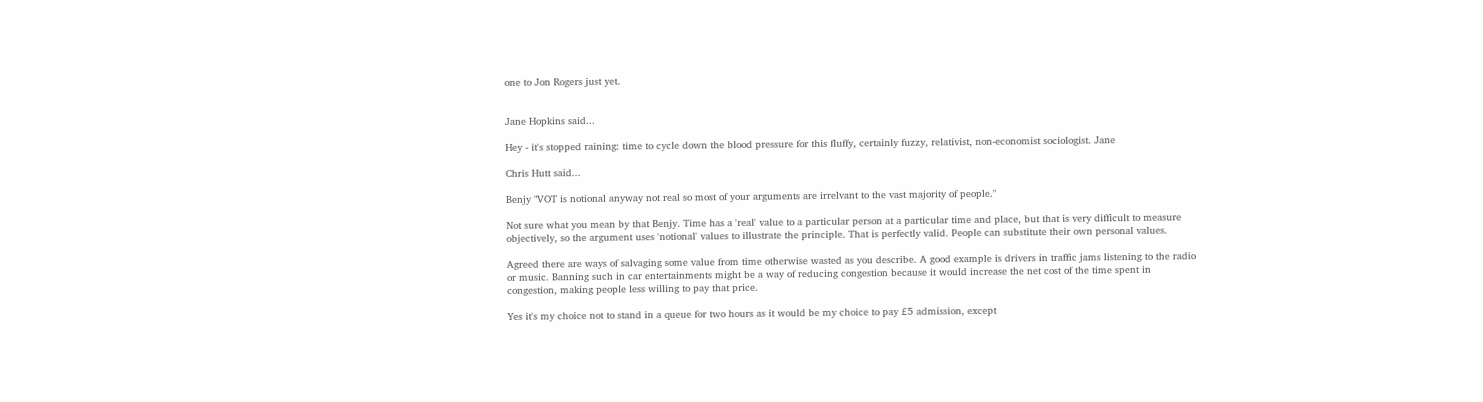one to Jon Rogers just yet.


Jane Hopkins said...

Hey - it's stopped raining: time to cycle down the blood pressure for this fluffy, certainly fuzzy, relativist, non-economist sociologist. Jane

Chris Hutt said...

Benjy "VOT is notional anyway not real so most of your arguments are irrelvant to the vast majority of people."

Not sure what you mean by that Benjy. Time has a 'real' value to a particular person at a particular time and place, but that is very difficult to measure objectively, so the argument uses 'notional' values to illustrate the principle. That is perfectly valid. People can substitute their own personal values.

Agreed there are ways of salvaging some value from time otherwise wasted as you describe. A good example is drivers in traffic jams listening to the radio or music. Banning such in car entertainments might be a way of reducing congestion because it would increase the net cost of the time spent in congestion, making people less willing to pay that price.

Yes it's my choice not to stand in a queue for two hours as it would be my choice to pay £5 admission, except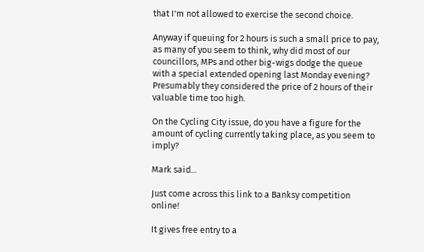that I'm not allowed to exercise the second choice.

Anyway if queuing for 2 hours is such a small price to pay, as many of you seem to think, why did most of our councillors, MPs and other big-wigs dodge the queue with a special extended opening last Monday evening? Presumably they considered the price of 2 hours of their valuable time too high.

On the Cycling City issue, do you have a figure for the amount of cycling currently taking place, as you seem to imply?

Mark said...

Just come across this link to a Banksy competition online!

It gives free entry to a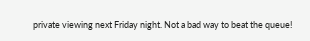private viewing next Friday night. Not a bad way to beat the queue!